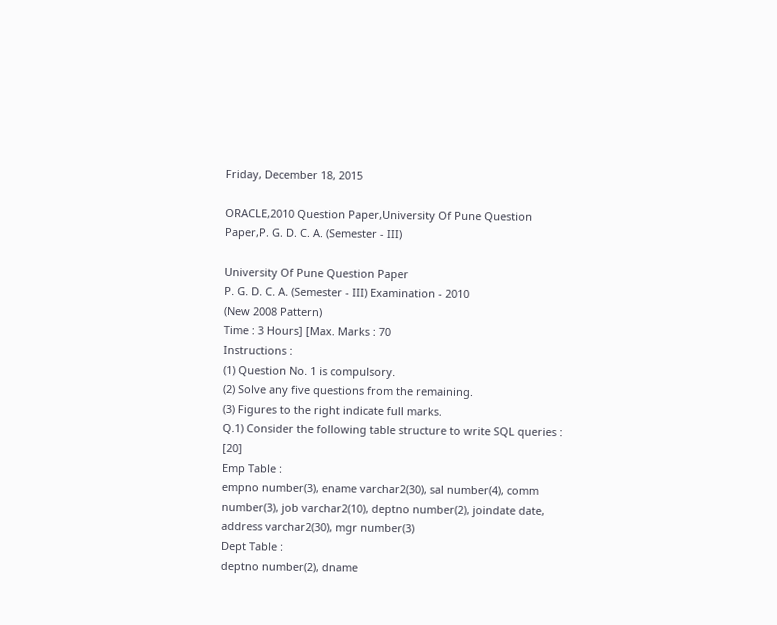Friday, December 18, 2015

ORACLE,2010 Question Paper,University Of Pune Question Paper,P. G. D. C. A. (Semester - III)

University Of Pune Question Paper
P. G. D. C. A. (Semester - III) Examination - 2010
(New 2008 Pattern)
Time : 3 Hours] [Max. Marks : 70
Instructions :
(1) Question No. 1 is compulsory.
(2) Solve any five questions from the remaining.
(3) Figures to the right indicate full marks.
Q.1) Consider the following table structure to write SQL queries : [20]
Emp Table :
empno number(3), ename varchar2(30), sal number(4), comm
number(3), job varchar2(10), deptno number(2), joindate date,
address varchar2(30), mgr number(3)
Dept Table :
deptno number(2), dname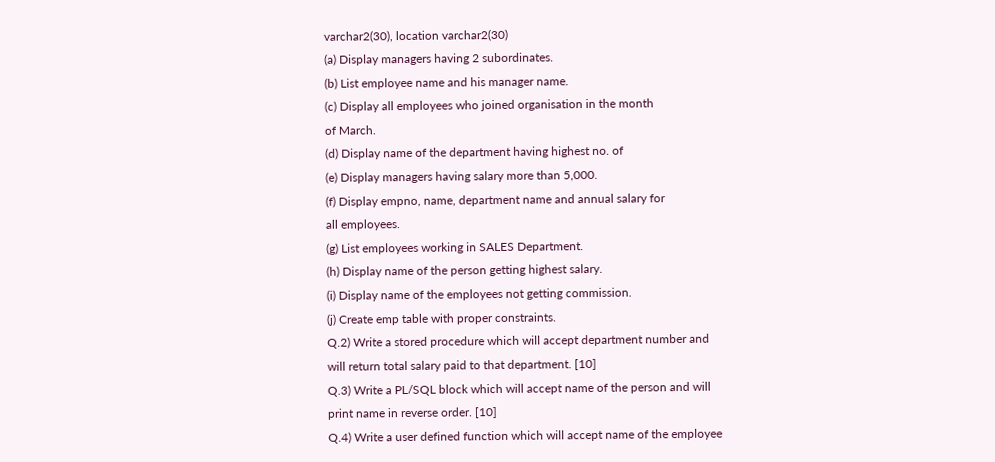varchar2(30), location varchar2(30)
(a) Display managers having 2 subordinates.
(b) List employee name and his manager name.
(c) Display all employees who joined organisation in the month
of March.
(d) Display name of the department having highest no. of
(e) Display managers having salary more than 5,000.
(f) Display empno, name, department name and annual salary for
all employees.
(g) List employees working in SALES Department.
(h) Display name of the person getting highest salary.
(i) Display name of the employees not getting commission.
(j) Create emp table with proper constraints.
Q.2) Write a stored procedure which will accept department number and
will return total salary paid to that department. [10]
Q.3) Write a PL/SQL block which will accept name of the person and will
print name in reverse order. [10]
Q.4) Write a user defined function which will accept name of the employee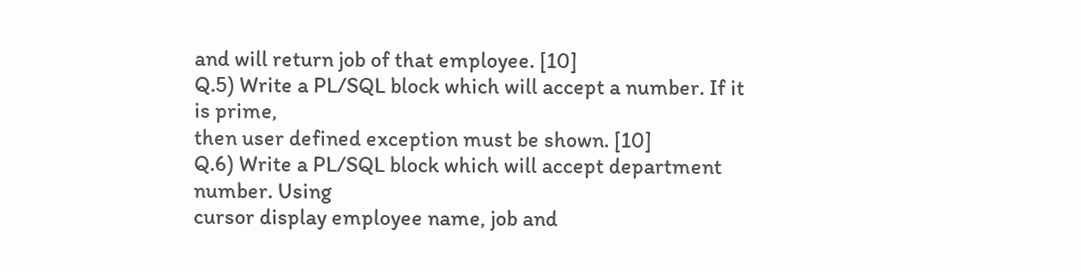and will return job of that employee. [10]
Q.5) Write a PL/SQL block which will accept a number. If it is prime,
then user defined exception must be shown. [10]
Q.6) Write a PL/SQL block which will accept department number. Using
cursor display employee name, job and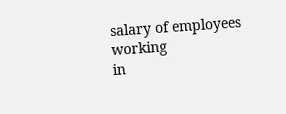salary of employees working
in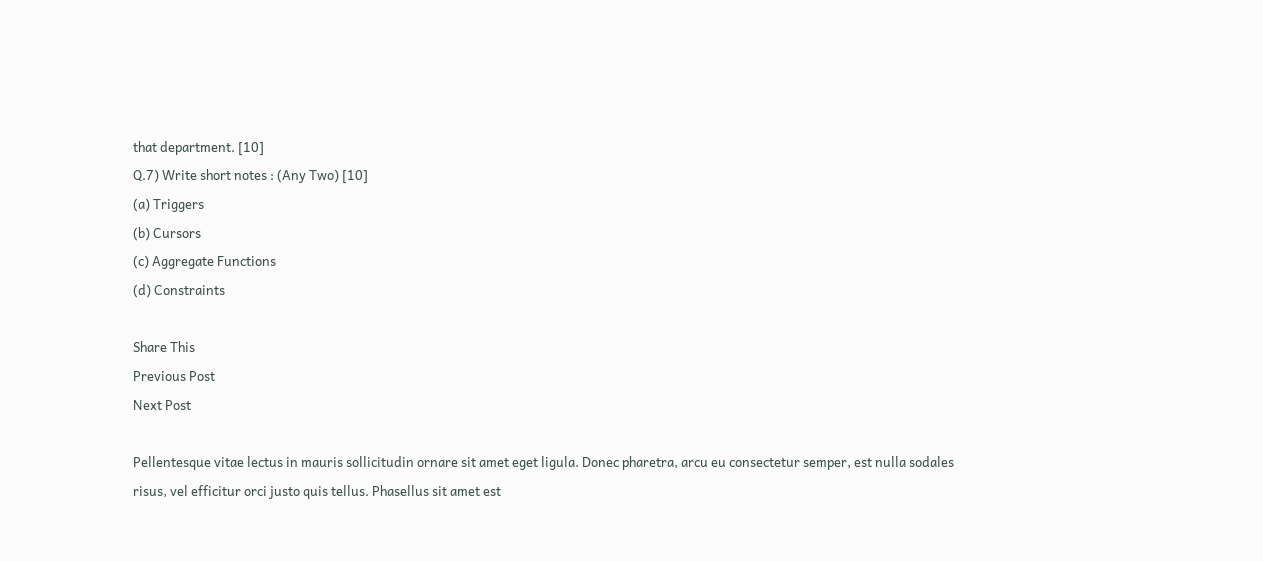that department. [10]
Q.7) Write short notes : (Any Two) [10]
(a) Triggers
(b) Cursors
(c) Aggregate Functions
(d) Constraints

Share This
Previous Post
Next Post

Pellentesque vitae lectus in mauris sollicitudin ornare sit amet eget ligula. Donec pharetra, arcu eu consectetur semper, est nulla sodales risus, vel efficitur orci justo quis tellus. Phasellus sit amet est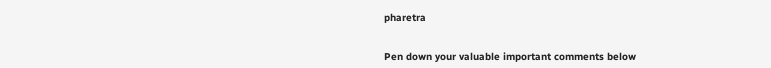pharetra


Pen down your valuable important comments below